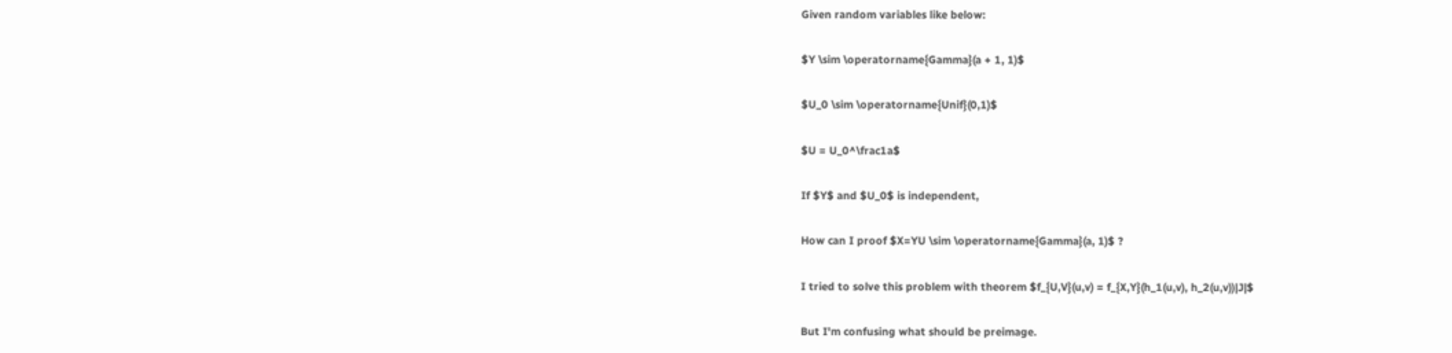Given random variables like below:

$Y \sim \operatorname{Gamma}(a + 1, 1)$

$U_0 \sim \operatorname{Unif}(0,1)$

$U = U_0^\frac1a$

If $Y$ and $U_0$ is independent,

How can I proof $X=YU \sim \operatorname{Gamma}(a, 1)$ ?

I tried to solve this problem with theorem $f_{U,V}(u,v) = f_{X,Y}(h_1(u,v), h_2(u,v))|J|$

But I'm confusing what should be preimage.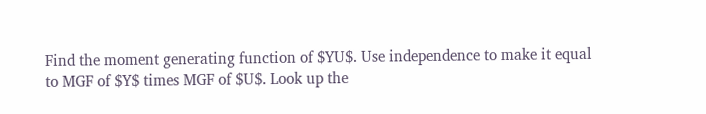Find the moment generating function of $YU$. Use independence to make it equal to MGF of $Y$ times MGF of $U$. Look up the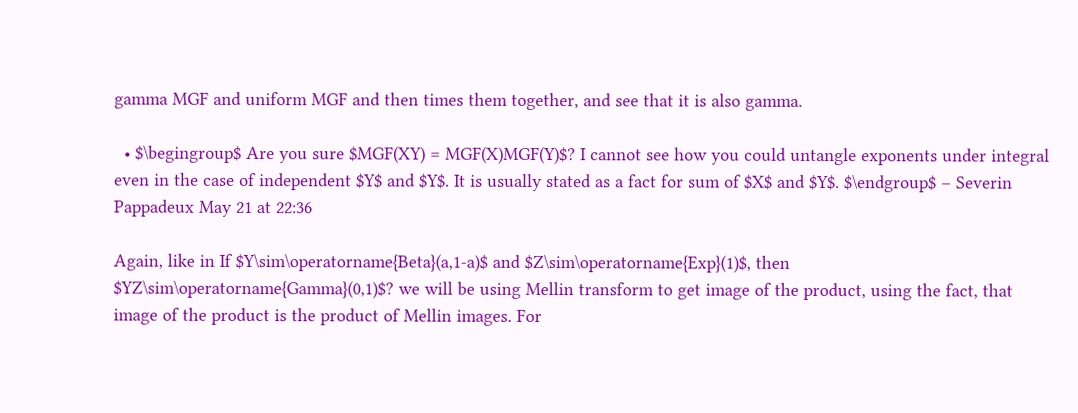gamma MGF and uniform MGF and then times them together, and see that it is also gamma.

  • $\begingroup$ Are you sure $MGF(XY) = MGF(X)MGF(Y)$? I cannot see how you could untangle exponents under integral even in the case of independent $Y$ and $Y$. It is usually stated as a fact for sum of $X$ and $Y$. $\endgroup$ – Severin Pappadeux May 21 at 22:36

Again, like in If $Y\sim\operatorname{Beta}(a,1-a)$ and $Z\sim\operatorname{Exp}(1)$, then $YZ\sim\operatorname{Gamma}(0,1)$? we will be using Mellin transform to get image of the product, using the fact, that image of the product is the product of Mellin images. For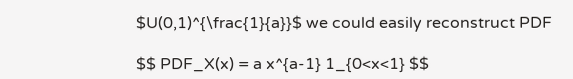$U(0,1)^{\frac{1}{a}}$ we could easily reconstruct PDF

$$ PDF_X(x) = a x^{a-1} 1_{0<x<1} $$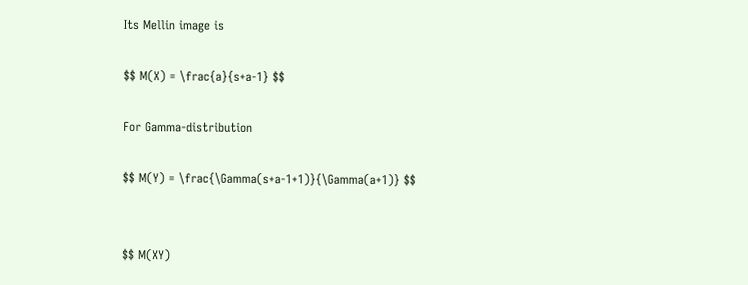Its Mellin image is

$$ M(X) = \frac{a}{s+a-1} $$

For Gamma-distribution

$$ M(Y) = \frac{\Gamma(s+a-1+1)}{\Gamma(a+1)} $$


$$ M(XY)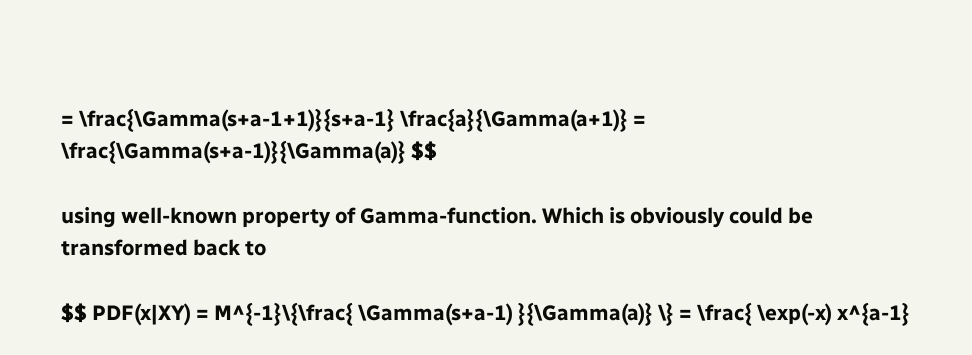= \frac{\Gamma(s+a-1+1)}{s+a-1} \frac{a}{\Gamma(a+1)} = \frac{\Gamma(s+a-1)}{\Gamma(a)} $$

using well-known property of Gamma-function. Which is obviously could be transformed back to

$$ PDF(x|XY) = M^{-1}\{\frac{ \Gamma(s+a-1) }{\Gamma(a)} \} = \frac{ \exp(-x) x^{a-1}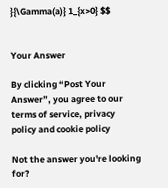}{\Gamma(a)} 1_{x>0} $$


Your Answer

By clicking “Post Your Answer”, you agree to our terms of service, privacy policy and cookie policy

Not the answer you're looking for?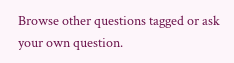Browse other questions tagged or ask your own question.